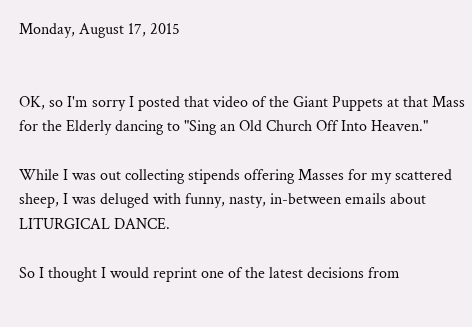Monday, August 17, 2015


OK, so I'm sorry I posted that video of the Giant Puppets at that Mass for the Elderly dancing to "Sing an Old Church Off Into Heaven."

While I was out collecting stipends offering Masses for my scattered sheep, I was deluged with funny, nasty, in-between emails about LITURGICAL DANCE.

So I thought I would reprint one of the latest decisions from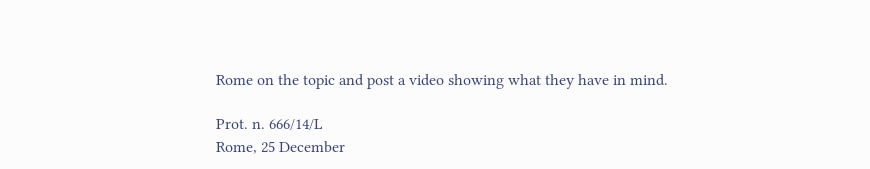Rome on the topic and post a video showing what they have in mind.

Prot. n. 666/14/L
Rome, 25 December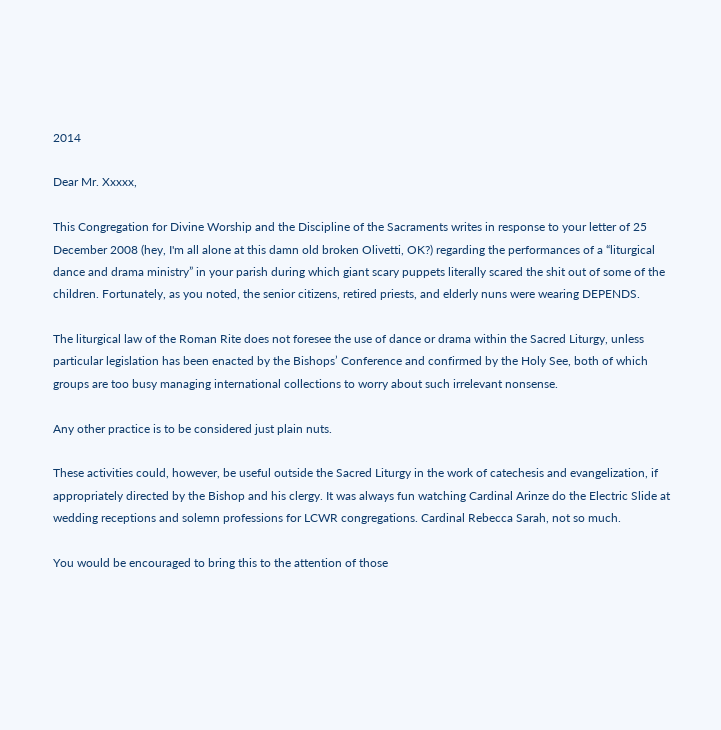2014

Dear Mr. Xxxxx,

This Congregation for Divine Worship and the Discipline of the Sacraments writes in response to your letter of 25 December 2008 (hey, I'm all alone at this damn old broken Olivetti, OK?) regarding the performances of a “liturgical dance and drama ministry” in your parish during which giant scary puppets literally scared the shit out of some of the children. Fortunately, as you noted, the senior citizens, retired priests, and elderly nuns were wearing DEPENDS.

The liturgical law of the Roman Rite does not foresee the use of dance or drama within the Sacred Liturgy, unless particular legislation has been enacted by the Bishops’ Conference and confirmed by the Holy See, both of which groups are too busy managing international collections to worry about such irrelevant nonsense.

Any other practice is to be considered just plain nuts.

These activities could, however, be useful outside the Sacred Liturgy in the work of catechesis and evangelization, if appropriately directed by the Bishop and his clergy. It was always fun watching Cardinal Arinze do the Electric Slide at wedding receptions and solemn professions for LCWR congregations. Cardinal Rebecca Sarah, not so much.

You would be encouraged to bring this to the attention of those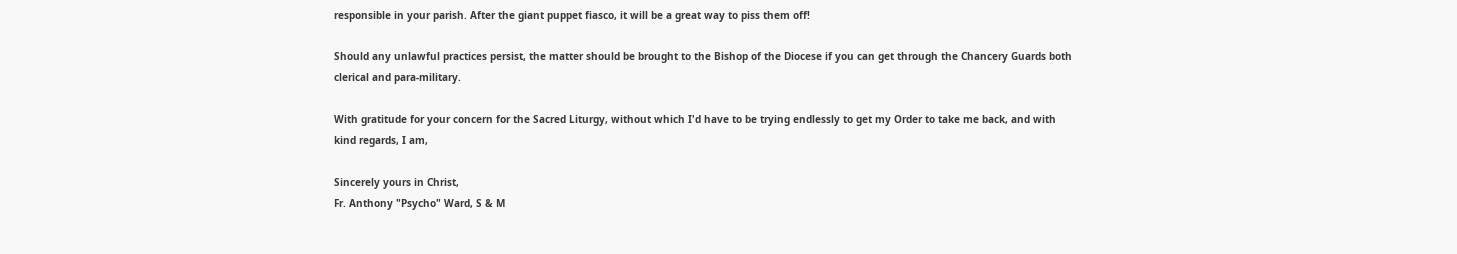responsible in your parish. After the giant puppet fiasco, it will be a great way to piss them off!

Should any unlawful practices persist, the matter should be brought to the Bishop of the Diocese if you can get through the Chancery Guards both clerical and para-military.

With gratitude for your concern for the Sacred Liturgy, without which I'd have to be trying endlessly to get my Order to take me back, and with kind regards, I am,

Sincerely yours in Christ,
Fr. Anthony "Psycho" Ward, S & M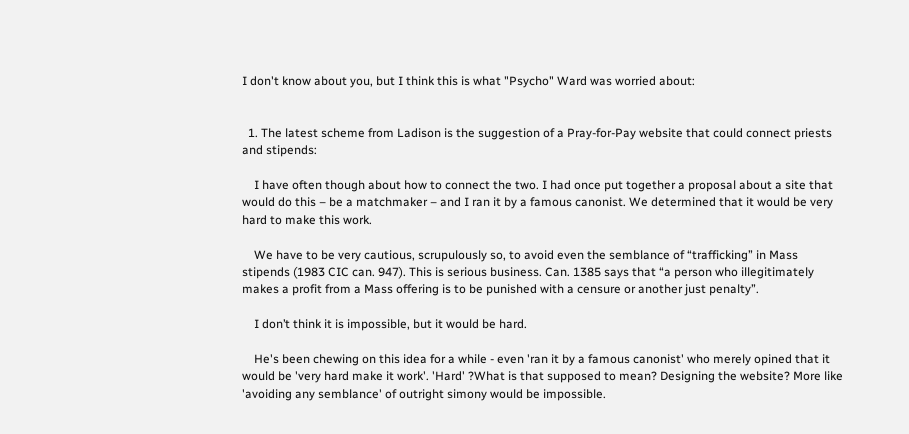I don't know about you, but I think this is what "Psycho" Ward was worried about:


  1. The latest scheme from Ladison is the suggestion of a Pray-for-Pay website that could connect priests and stipends:

    I have often though about how to connect the two. I had once put together a proposal about a site that would do this – be a matchmaker – and I ran it by a famous canonist. We determined that it would be very hard to make this work.

    We have to be very cautious, scrupulously so, to avoid even the semblance of “trafficking” in Mass stipends (1983 CIC can. 947). This is serious business. Can. 1385 says that “a person who illegitimately makes a profit from a Mass offering is to be punished with a censure or another just penalty”.

    I don’t think it is impossible, but it would be hard.

    He's been chewing on this idea for a while - even 'ran it by a famous canonist' who merely opined that it would be 'very hard make it work'. 'Hard' ?What is that supposed to mean? Designing the website? More like 'avoiding any semblance' of outright simony would be impossible.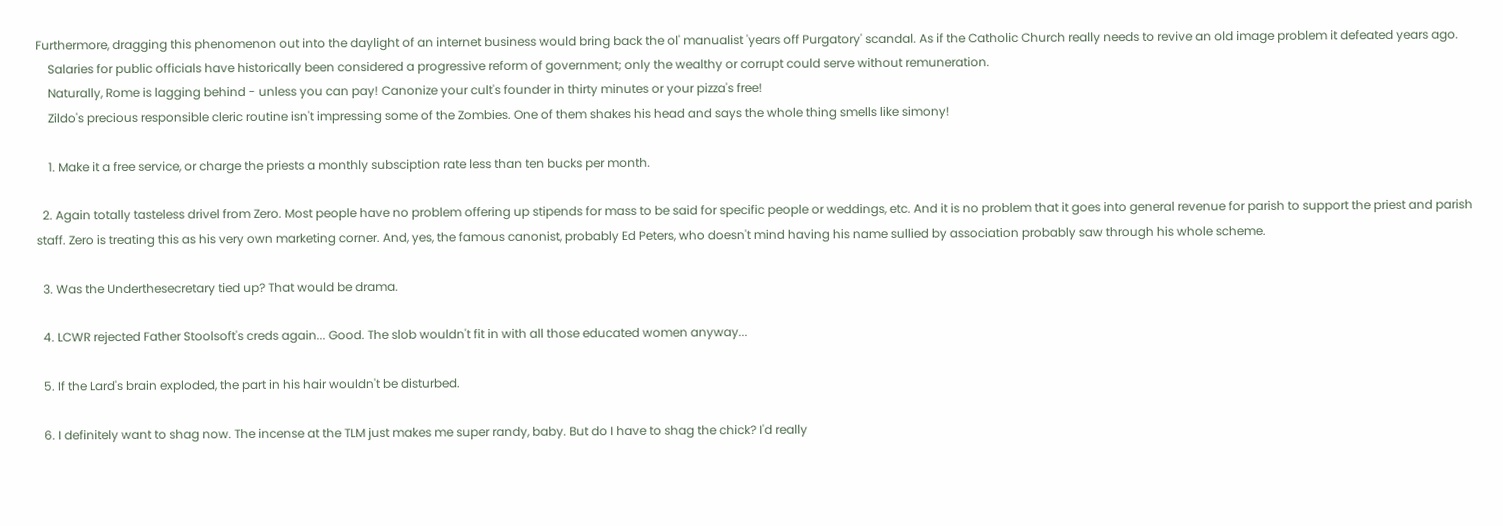Furthermore, dragging this phenomenon out into the daylight of an internet business would bring back the ol' manualist 'years off Purgatory' scandal. As if the Catholic Church really needs to revive an old image problem it defeated years ago.
    Salaries for public officials have historically been considered a progressive reform of government; only the wealthy or corrupt could serve without remuneration.
    Naturally, Rome is lagging behind - unless you can pay! Canonize your cult's founder in thirty minutes or your pizza's free!
    Zildo's precious responsible cleric routine isn't impressing some of the Zombies. One of them shakes his head and says the whole thing smells like simony!

    1. Make it a free service, or charge the priests a monthly subsciption rate less than ten bucks per month.

  2. Again totally tasteless drivel from Zero. Most people have no problem offering up stipends for mass to be said for specific people or weddings, etc. And it is no problem that it goes into general revenue for parish to support the priest and parish staff. Zero is treating this as his very own marketing corner. And, yes, the famous canonist, probably Ed Peters, who doesn't mind having his name sullied by association probably saw through his whole scheme.

  3. Was the Underthesecretary tied up? That would be drama.

  4. LCWR rejected Father Stoolsoft's creds again... Good. The slob wouldn't fit in with all those educated women anyway...

  5. If the Lard's brain exploded, the part in his hair wouldn't be disturbed.

  6. I definitely want to shag now. The incense at the TLM just makes me super randy, baby. But do I have to shag the chick? I'd really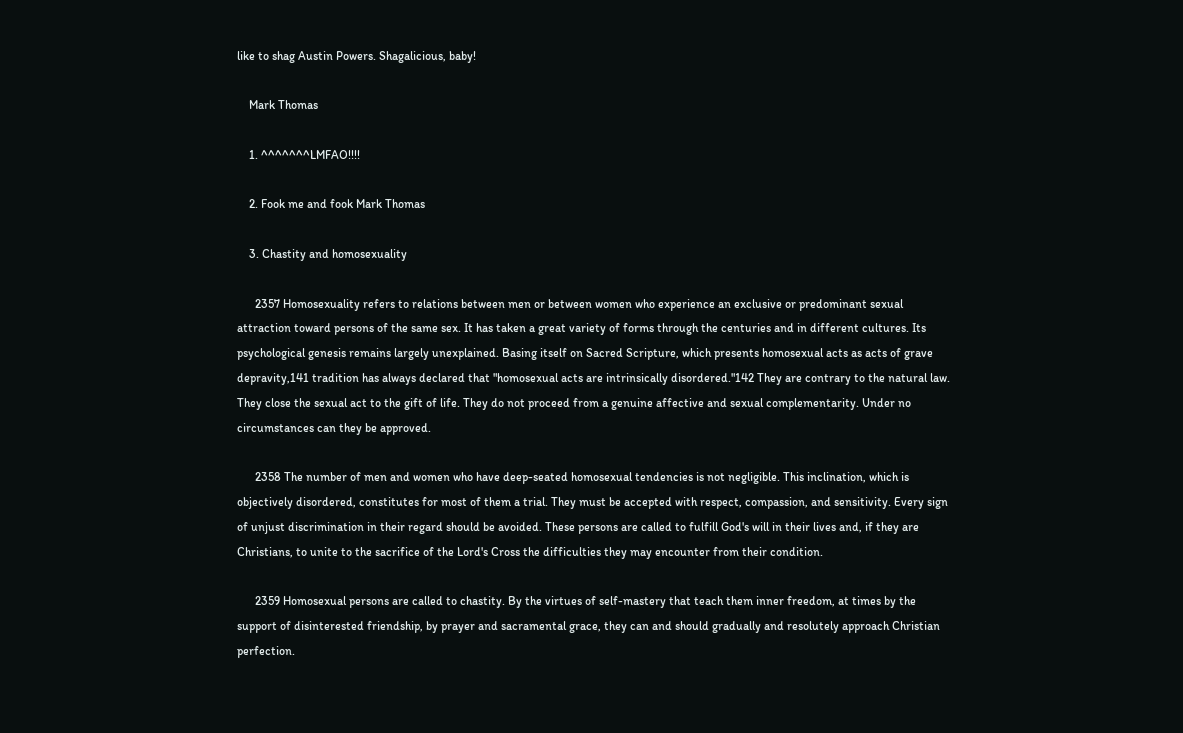like to shag Austin Powers. Shagalicious, baby!

    Mark Thomas

    1. ^^^^^^^LMFAO!!!!

    2. Fook me and fook Mark Thomas

    3. Chastity and homosexuality

      2357 Homosexuality refers to relations between men or between women who experience an exclusive or predominant sexual attraction toward persons of the same sex. It has taken a great variety of forms through the centuries and in different cultures. Its psychological genesis remains largely unexplained. Basing itself on Sacred Scripture, which presents homosexual acts as acts of grave depravity,141 tradition has always declared that "homosexual acts are intrinsically disordered."142 They are contrary to the natural law. They close the sexual act to the gift of life. They do not proceed from a genuine affective and sexual complementarity. Under no circumstances can they be approved.

      2358 The number of men and women who have deep-seated homosexual tendencies is not negligible. This inclination, which is objectively disordered, constitutes for most of them a trial. They must be accepted with respect, compassion, and sensitivity. Every sign of unjust discrimination in their regard should be avoided. These persons are called to fulfill God's will in their lives and, if they are Christians, to unite to the sacrifice of the Lord's Cross the difficulties they may encounter from their condition.

      2359 Homosexual persons are called to chastity. By the virtues of self-mastery that teach them inner freedom, at times by the support of disinterested friendship, by prayer and sacramental grace, they can and should gradually and resolutely approach Christian perfection.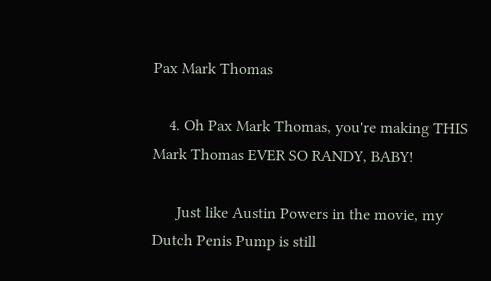Pax Mark Thomas

    4. Oh Pax Mark Thomas, you're making THIS Mark Thomas EVER SO RANDY, BABY!

      Just like Austin Powers in the movie, my Dutch Penis Pump is still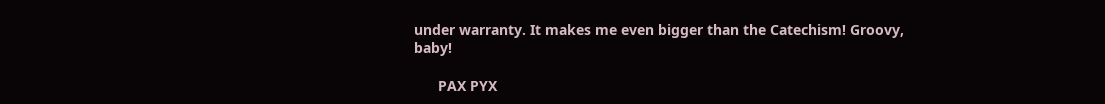under warranty. It makes me even bigger than the Catechism! Groovy, baby!

      PAX PYX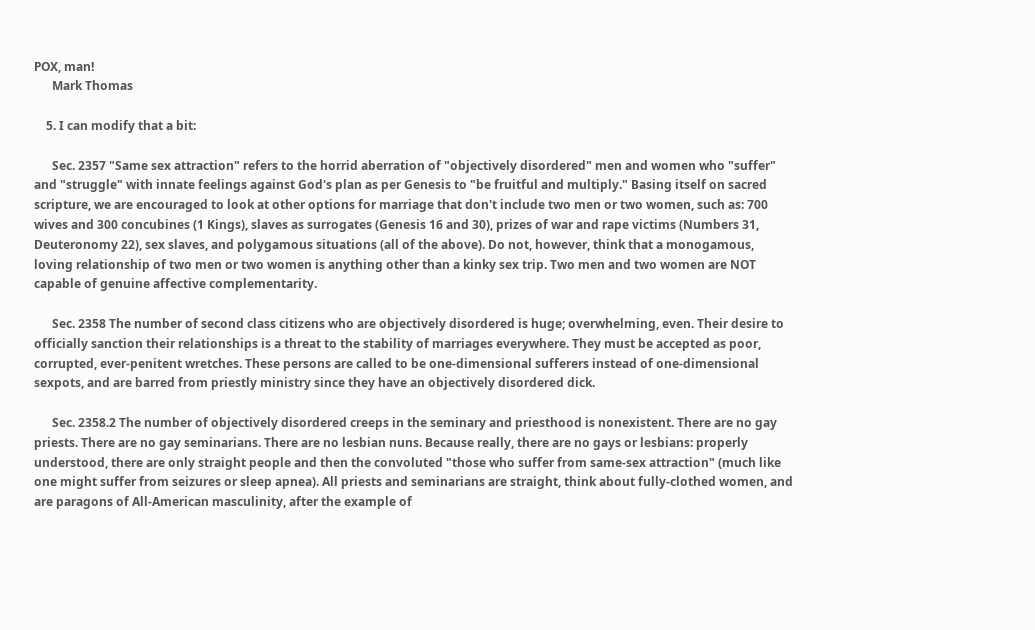POX, man!
      Mark Thomas

    5. I can modify that a bit:

      Sec. 2357 "Same sex attraction" refers to the horrid aberration of "objectively disordered" men and women who "suffer" and "struggle" with innate feelings against God's plan as per Genesis to "be fruitful and multiply." Basing itself on sacred scripture, we are encouraged to look at other options for marriage that don't include two men or two women, such as: 700 wives and 300 concubines (1 Kings), slaves as surrogates (Genesis 16 and 30), prizes of war and rape victims (Numbers 31, Deuteronomy 22), sex slaves, and polygamous situations (all of the above). Do not, however, think that a monogamous, loving relationship of two men or two women is anything other than a kinky sex trip. Two men and two women are NOT capable of genuine affective complementarity.

      Sec. 2358 The number of second class citizens who are objectively disordered is huge; overwhelming, even. Their desire to officially sanction their relationships is a threat to the stability of marriages everywhere. They must be accepted as poor, corrupted, ever-penitent wretches. These persons are called to be one-dimensional sufferers instead of one-dimensional sexpots, and are barred from priestly ministry since they have an objectively disordered dick.

      Sec. 2358.2 The number of objectively disordered creeps in the seminary and priesthood is nonexistent. There are no gay priests. There are no gay seminarians. There are no lesbian nuns. Because really, there are no gays or lesbians: properly understood, there are only straight people and then the convoluted "those who suffer from same-sex attraction" (much like one might suffer from seizures or sleep apnea). All priests and seminarians are straight, think about fully-clothed women, and are paragons of All-American masculinity, after the example of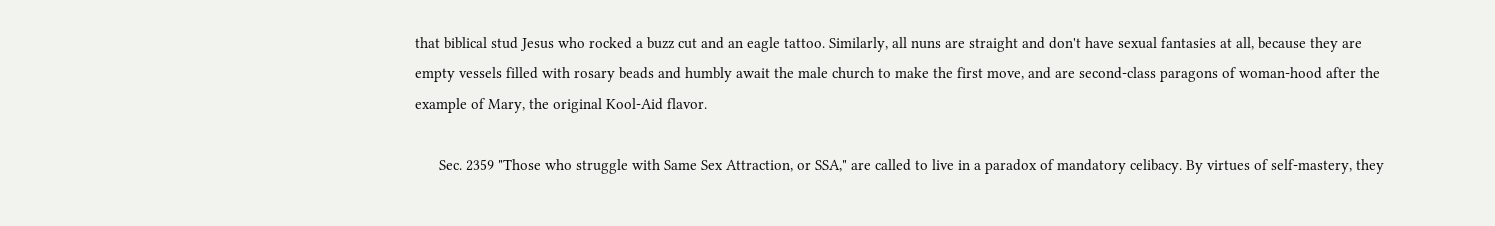that biblical stud Jesus who rocked a buzz cut and an eagle tattoo. Similarly, all nuns are straight and don't have sexual fantasies at all, because they are empty vessels filled with rosary beads and humbly await the male church to make the first move, and are second-class paragons of woman-hood after the example of Mary, the original Kool-Aid flavor.

      Sec. 2359 "Those who struggle with Same Sex Attraction, or SSA," are called to live in a paradox of mandatory celibacy. By virtues of self-mastery, they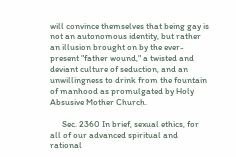will convince themselves that being gay is not an autonomous identity, but rather an illusion brought on by the ever-present "father wound," a twisted and deviant culture of seduction, and an unwillingness to drink from the fountain of manhood as promulgated by Holy Absusive Mother Church.

      Sec. 2360 In brief, sexual ethics, for all of our advanced spiritual and rational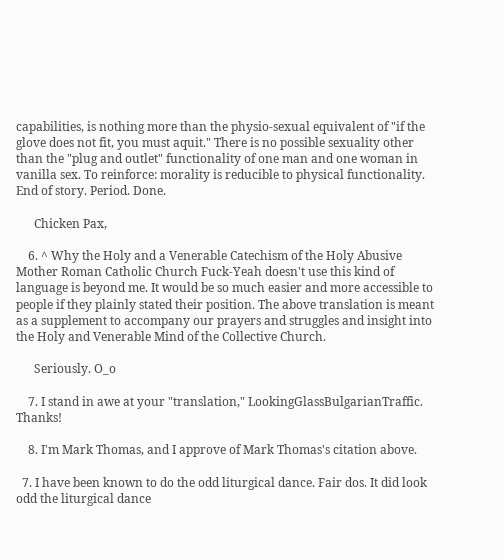capabilities, is nothing more than the physio-sexual equivalent of "if the glove does not fit, you must aquit." There is no possible sexuality other than the "plug and outlet" functionality of one man and one woman in vanilla sex. To reinforce: morality is reducible to physical functionality. End of story. Period. Done.

      Chicken Pax,

    6. ^ Why the Holy and a Venerable Catechism of the Holy Abusive Mother Roman Catholic Church Fuck-Yeah doesn't use this kind of language is beyond me. It would be so much easier and more accessible to people if they plainly stated their position. The above translation is meant as a supplement to accompany our prayers and struggles and insight into the Holy and Venerable Mind of the Collective Church.

      Seriously. O_o

    7. I stand in awe at your "translation," LookingGlassBulgarianTraffic. Thanks!

    8. I'm Mark Thomas, and I approve of Mark Thomas's citation above.

  7. I have been known to do the odd liturgical dance. Fair dos. It did look odd the liturgical dance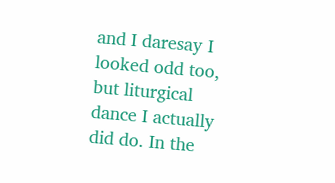and I daresay I looked odd too, but liturgical dance I actually did do. In the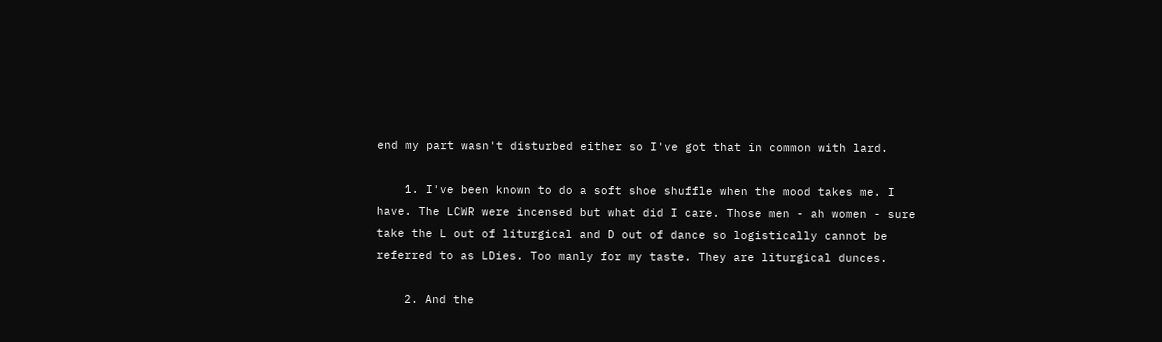end my part wasn't disturbed either so I've got that in common with lard.

    1. I've been known to do a soft shoe shuffle when the mood takes me. I have. The LCWR were incensed but what did I care. Those men - ah women - sure take the L out of liturgical and D out of dance so logistically cannot be referred to as LDies. Too manly for my taste. They are liturgical dunces.

    2. And the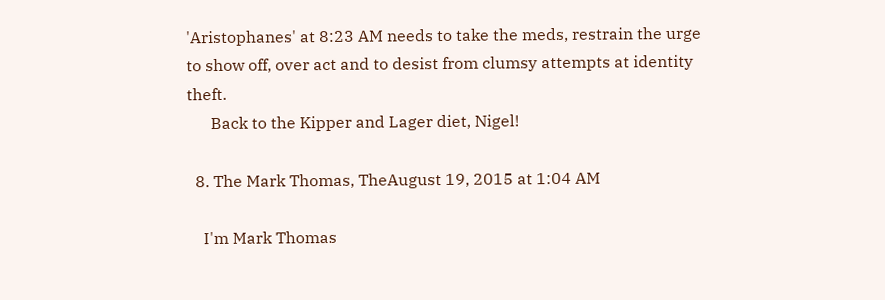'Aristophanes' at 8:23 AM needs to take the meds, restrain the urge to show off, over act and to desist from clumsy attempts at identity theft.
      Back to the Kipper and Lager diet, Nigel!

  8. The Mark Thomas, TheAugust 19, 2015 at 1:04 AM

    I'm Mark Thomas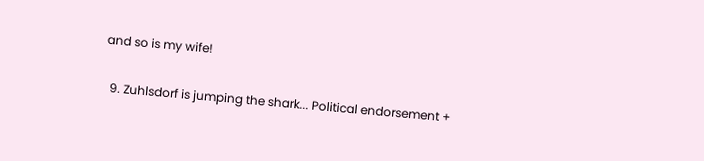and so is my wife!

  9. Zuhlsdorf is jumping the shark... Political endorsement +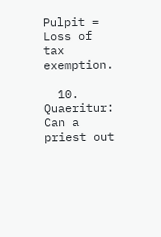Pulpit = Loss of tax exemption.

  10. Quaeritur: Can a priest out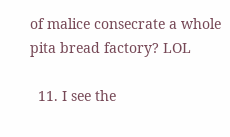of malice consecrate a whole pita bread factory? LOL

  11. I see the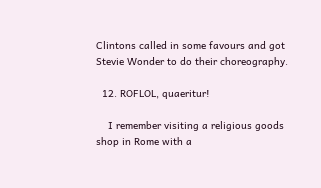Clintons called in some favours and got Stevie Wonder to do their choreography.

  12. ROFLOL, quaeritur!

    I remember visiting a religious goods shop in Rome with a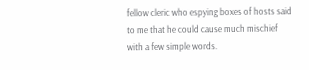fellow cleric who espying boxes of hosts said to me that he could cause much mischief with a few simple words.